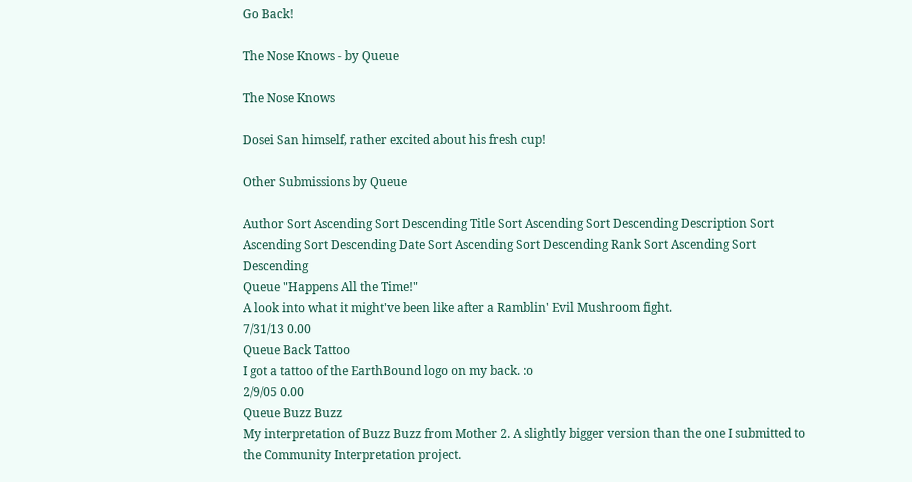Go Back!

The Nose Knows - by Queue

The Nose Knows

Dosei San himself, rather excited about his fresh cup!

Other Submissions by Queue

Author Sort Ascending Sort Descending Title Sort Ascending Sort Descending Description Sort Ascending Sort Descending Date Sort Ascending Sort Descending Rank Sort Ascending Sort Descending
Queue "Happens All the Time!"
A look into what it might've been like after a Ramblin' Evil Mushroom fight.
7/31/13 0.00
Queue Back Tattoo
I got a tattoo of the EarthBound logo on my back. :o
2/9/05 0.00
Queue Buzz Buzz
My interpretation of Buzz Buzz from Mother 2. A slightly bigger version than the one I submitted to the Community Interpretation project.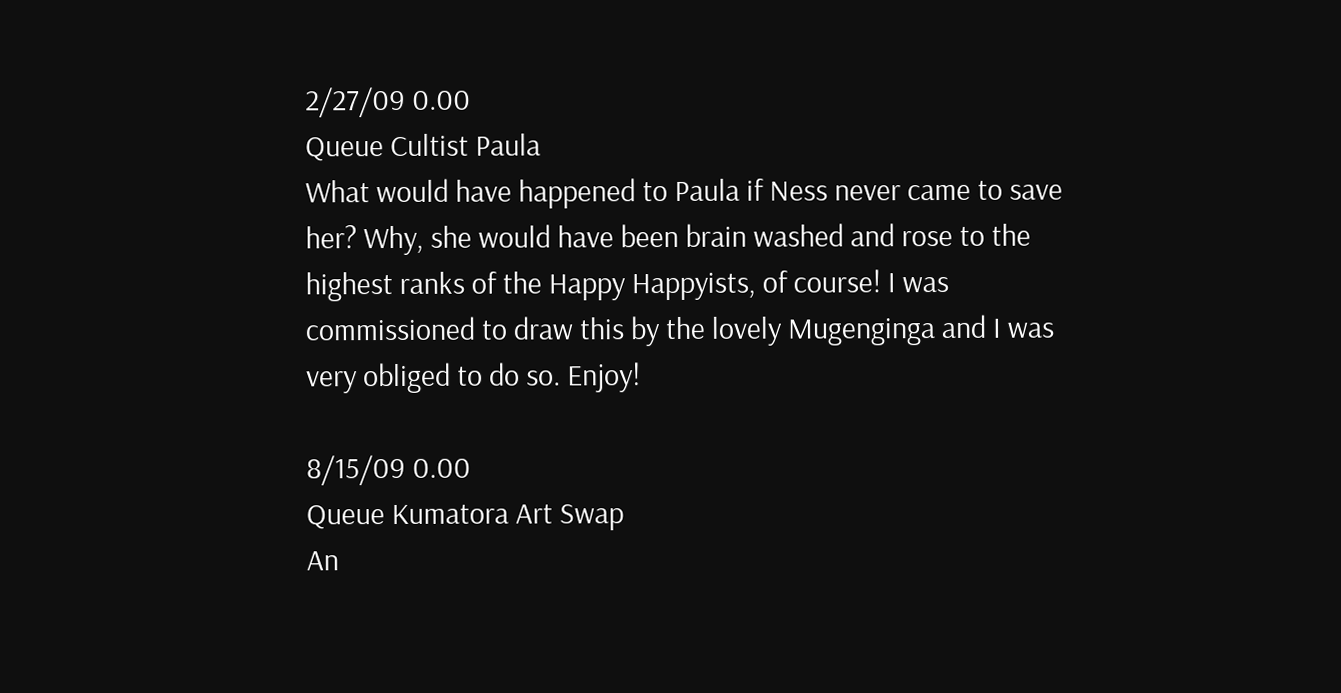2/27/09 0.00
Queue Cultist Paula
What would have happened to Paula if Ness never came to save her? Why, she would have been brain washed and rose to the highest ranks of the Happy Happyists, of course! I was commissioned to draw this by the lovely Mugenginga and I was very obliged to do so. Enjoy!

8/15/09 0.00
Queue Kumatora Art Swap
An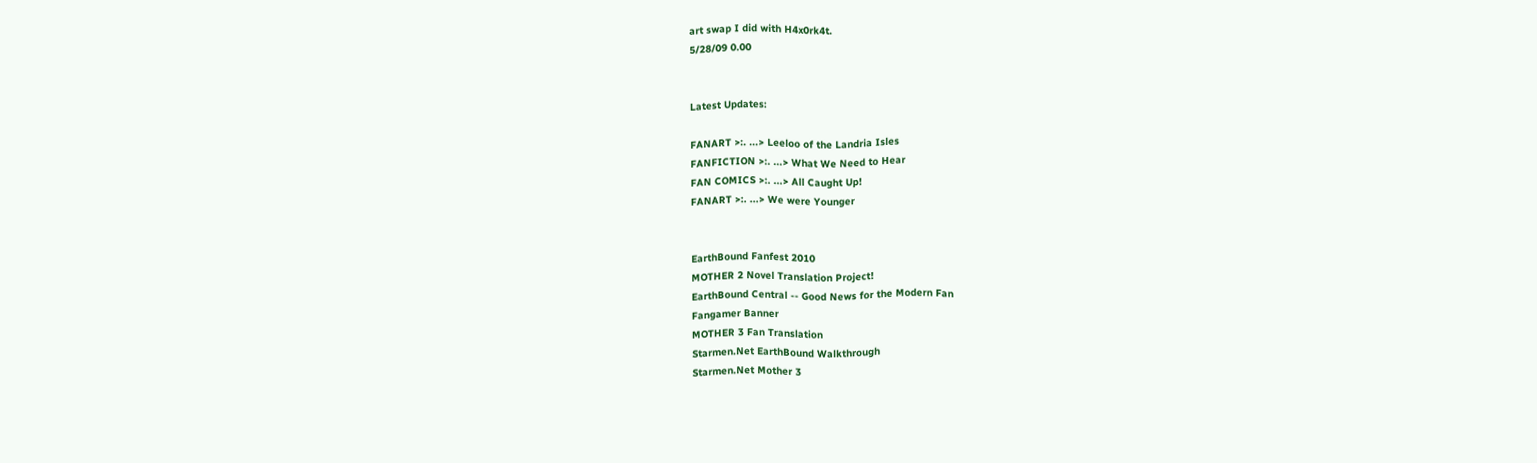art swap I did with H4x0rk4t.
5/28/09 0.00


Latest Updates:

FANART >:. ...> Leeloo of the Landria Isles
FANFICTION >:. ...> What We Need to Hear
FAN COMICS >:. ...> All Caught Up!
FANART >:. ...> We were Younger


EarthBound Fanfest 2010
MOTHER 2 Novel Translation Project!
EarthBound Central -- Good News for the Modern Fan
Fangamer Banner
MOTHER 3 Fan Translation
Starmen.Net EarthBound Walkthrough
Starmen.Net Mother 3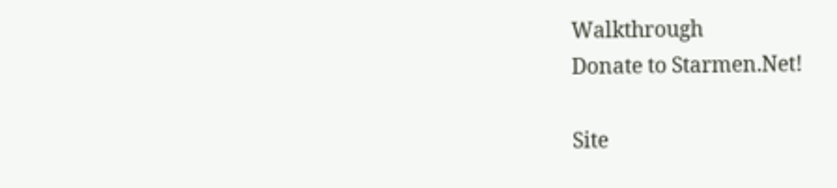Walkthrough
Donate to Starmen.Net!

Site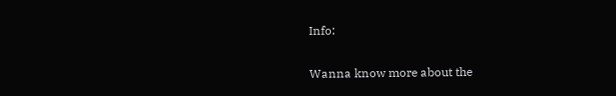Info:

Wanna know more about the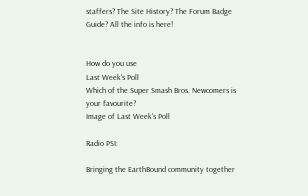staffers? The Site History? The Forum Badge Guide? All the info is here!


How do you use
Last Week's Poll
Which of the Super Smash Bros. Newcomers is your favourite?
Image of Last Week's Poll

Radio PSI:

Bringing the EarthBound community together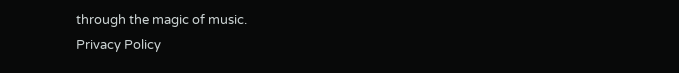through the magic of music.
Privacy Policy